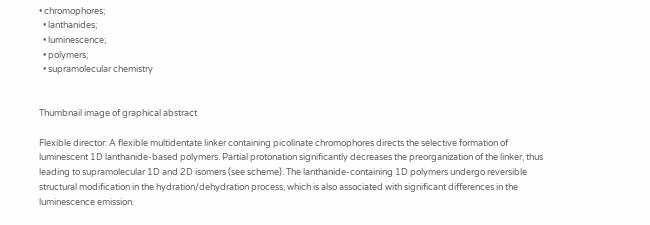• chromophores;
  • lanthanides;
  • luminescence;
  • polymers;
  • supramolecular chemistry


Thumbnail image of graphical abstract

Flexible director: A flexible multidentate linker containing picolinate chromophores directs the selective formation of luminescent 1D lanthanide-based polymers. Partial protonation significantly decreases the preorganization of the linker, thus leading to supramolecular 1D and 2D isomers (see scheme). The lanthanide-containing 1D polymers undergo reversible structural modification in the hydration/dehydration process, which is also associated with significant differences in the luminescence emission.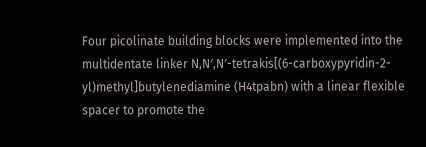Four picolinate building blocks were implemented into the multidentate linker N,N′,N′-tetrakis[(6-carboxypyridin-2-yl)methyl]butylenediamine (H4tpabn) with a linear flexible spacer to promote the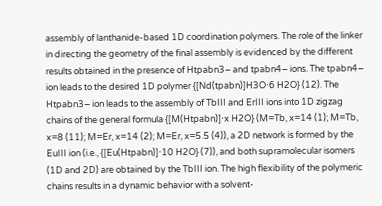assembly of lanthanide-based 1D coordination polymers. The role of the linker in directing the geometry of the final assembly is evidenced by the different results obtained in the presence of Htpabn3− and tpabn4− ions. The tpabn4− ion leads to the desired 1D polymer {[Nd(tpabn)]H3O⋅6 H2O} (12). The Htpabn3− ion leads to the assembly of TbIII and ErIII ions into 1D zigzag chains of the general formula {[M(Htpabn)]⋅x H2O} (M=Tb, x=14 (1); M=Tb, x=8 (11); M=Er, x=14 (2); M=Er, x=5.5 (4)), a 2D network is formed by the EuIII ion (i.e., {[Eu(Htpabn)]⋅10 H2O} (7)), and both supramolecular isomers (1D and 2D) are obtained by the TbIII ion. The high flexibility of the polymeric chains results in a dynamic behavior with a solvent-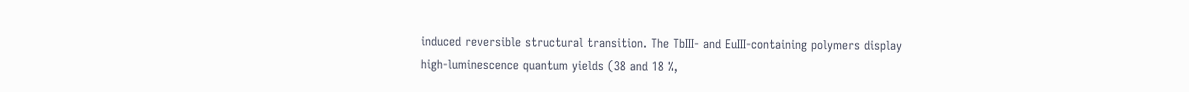induced reversible structural transition. The TbIII- and EuIII-containing polymers display high-luminescence quantum yields (38 and 18 %,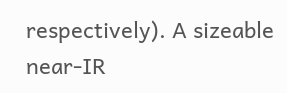respectively). A sizeable near-IR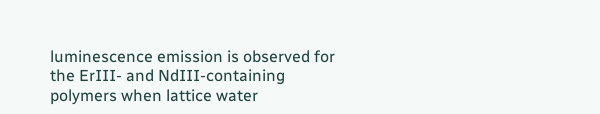luminescence emission is observed for the ErIII- and NdIII-containing polymers when lattice water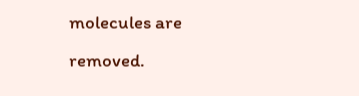molecules are removed.